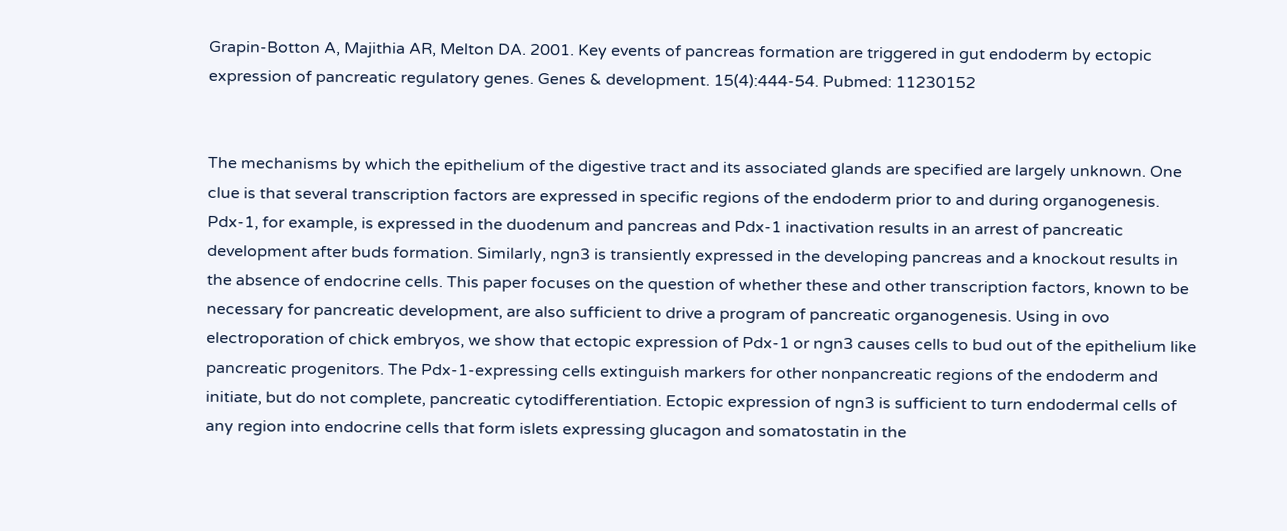Grapin-Botton A, Majithia AR, Melton DA. 2001. Key events of pancreas formation are triggered in gut endoderm by ectopic expression of pancreatic regulatory genes. Genes & development. 15(4):444-54. Pubmed: 11230152


The mechanisms by which the epithelium of the digestive tract and its associated glands are specified are largely unknown. One clue is that several transcription factors are expressed in specific regions of the endoderm prior to and during organogenesis. Pdx-1, for example, is expressed in the duodenum and pancreas and Pdx-1 inactivation results in an arrest of pancreatic development after buds formation. Similarly, ngn3 is transiently expressed in the developing pancreas and a knockout results in the absence of endocrine cells. This paper focuses on the question of whether these and other transcription factors, known to be necessary for pancreatic development, are also sufficient to drive a program of pancreatic organogenesis. Using in ovo electroporation of chick embryos, we show that ectopic expression of Pdx-1 or ngn3 causes cells to bud out of the epithelium like pancreatic progenitors. The Pdx-1-expressing cells extinguish markers for other nonpancreatic regions of the endoderm and initiate, but do not complete, pancreatic cytodifferentiation. Ectopic expression of ngn3 is sufficient to turn endodermal cells of any region into endocrine cells that form islets expressing glucagon and somatostatin in the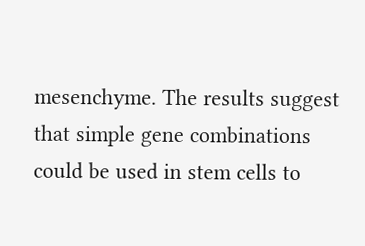mesenchyme. The results suggest that simple gene combinations could be used in stem cells to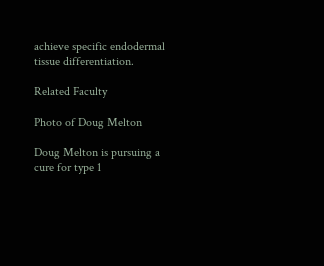achieve specific endodermal tissue differentiation.

Related Faculty

Photo of Doug Melton

Doug Melton is pursuing a cure for type 1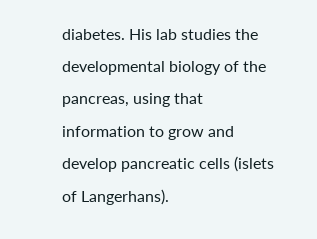diabetes. His lab studies the developmental biology of the pancreas, using that information to grow and develop pancreatic cells (islets of Langerhans).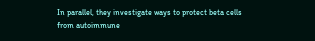In parallel, they investigate ways to protect beta cells from autoimmune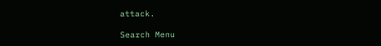attack.

Search Menu